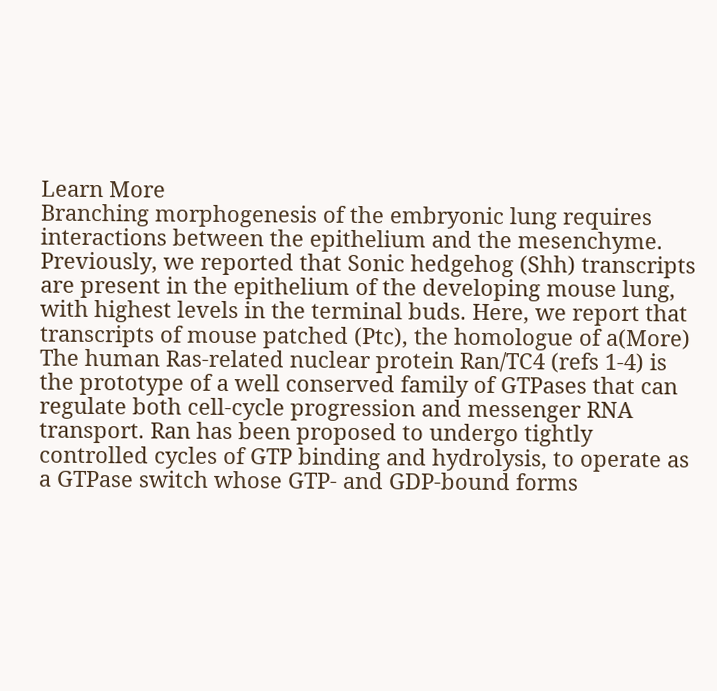Learn More
Branching morphogenesis of the embryonic lung requires interactions between the epithelium and the mesenchyme. Previously, we reported that Sonic hedgehog (Shh) transcripts are present in the epithelium of the developing mouse lung, with highest levels in the terminal buds. Here, we report that transcripts of mouse patched (Ptc), the homologue of a(More)
The human Ras-related nuclear protein Ran/TC4 (refs 1-4) is the prototype of a well conserved family of GTPases that can regulate both cell-cycle progression and messenger RNA transport. Ran has been proposed to undergo tightly controlled cycles of GTP binding and hydrolysis, to operate as a GTPase switch whose GTP- and GDP-bound forms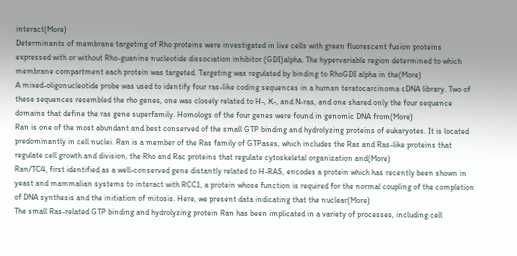interact(More)
Determinants of membrane targeting of Rho proteins were investigated in live cells with green fluorescent fusion proteins expressed with or without Rho-guanine nucleotide dissociation inhibitor (GDI)alpha. The hypervariable region determined to which membrane compartment each protein was targeted. Targeting was regulated by binding to RhoGDI alpha in the(More)
A mixed-oligonucleotide probe was used to identify four ras-like coding sequences in a human teratocarcinoma cDNA library. Two of these sequences resembled the rho genes, one was closely related to H-, K-, and N-ras, and one shared only the four sequence domains that define the ras gene superfamily. Homologs of the four genes were found in genomic DNA from(More)
Ran is one of the most abundant and best conserved of the small GTP binding and hydrolyzing proteins of eukaryotes. It is located predominantly in cell nuclei. Ran is a member of the Ras family of GTPases, which includes the Ras and Ras-like proteins that regulate cell growth and division, the Rho and Rac proteins that regulate cytoskeletal organization and(More)
Ran/TC4, first identified as a well-conserved gene distantly related to H-RAS, encodes a protein which has recently been shown in yeast and mammalian systems to interact with RCC1, a protein whose function is required for the normal coupling of the completion of DNA synthesis and the initiation of mitosis. Here, we present data indicating that the nuclear(More)
The small Ras-related GTP binding and hydrolyzing protein Ran has been implicated in a variety of processes, including cell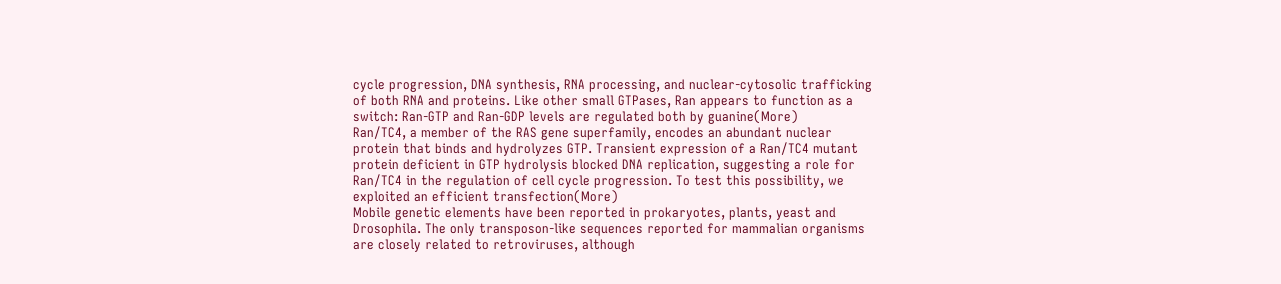cycle progression, DNA synthesis, RNA processing, and nuclear-cytosolic trafficking of both RNA and proteins. Like other small GTPases, Ran appears to function as a switch: Ran-GTP and Ran-GDP levels are regulated both by guanine(More)
Ran/TC4, a member of the RAS gene superfamily, encodes an abundant nuclear protein that binds and hydrolyzes GTP. Transient expression of a Ran/TC4 mutant protein deficient in GTP hydrolysis blocked DNA replication, suggesting a role for Ran/TC4 in the regulation of cell cycle progression. To test this possibility, we exploited an efficient transfection(More)
Mobile genetic elements have been reported in prokaryotes, plants, yeast and Drosophila. The only transposon-like sequences reported for mammalian organisms are closely related to retroviruses, although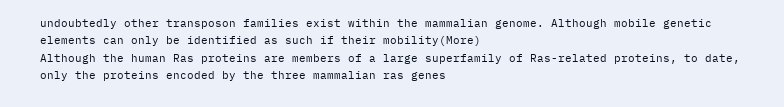undoubtedly other transposon families exist within the mammalian genome. Although mobile genetic elements can only be identified as such if their mobility(More)
Although the human Ras proteins are members of a large superfamily of Ras-related proteins, to date, only the proteins encoded by the three mammalian ras genes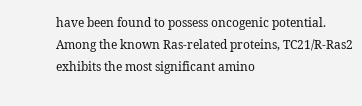have been found to possess oncogenic potential. Among the known Ras-related proteins, TC21/R-Ras2 exhibits the most significant amino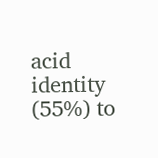acid identity (55%) to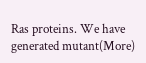Ras proteins. We have generated mutant(More)